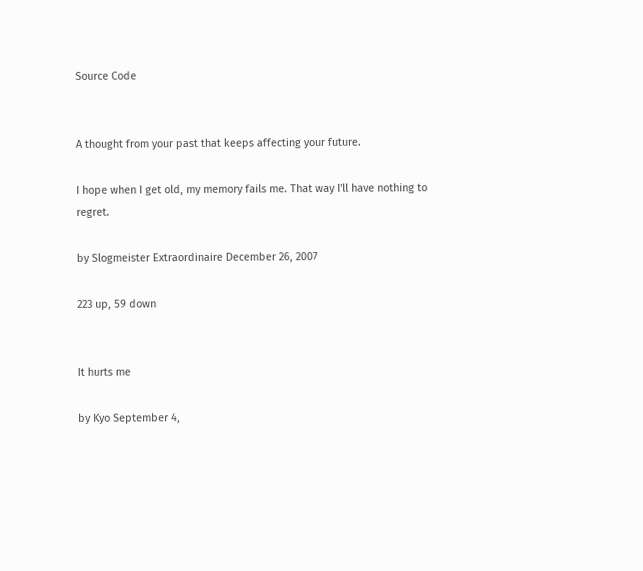Source Code


A thought from your past that keeps affecting your future.

I hope when I get old, my memory fails me. That way I'll have nothing to regret.

by Slogmeister Extraordinaire December 26, 2007

223 up, 59 down


It hurts me

by Kyo September 4,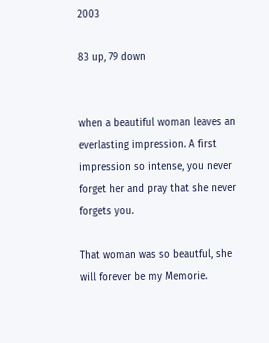2003

83 up, 79 down


when a beautiful woman leaves an everlasting impression. A first impression so intense, you never forget her and pray that she never forgets you.

That woman was so beautful, she will forever be my Memorie.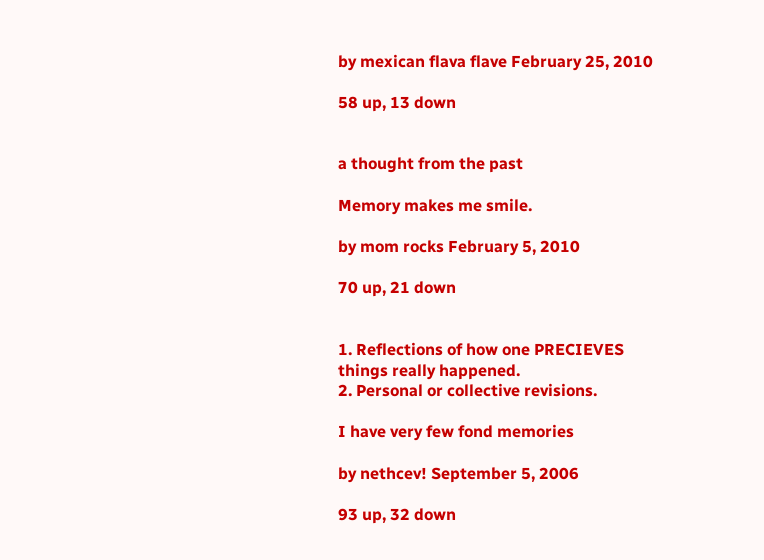by mexican flava flave February 25, 2010

58 up, 13 down


a thought from the past

Memory makes me smile.

by mom rocks February 5, 2010

70 up, 21 down


1. Reflections of how one PRECIEVES things really happened.
2. Personal or collective revisions.

I have very few fond memories

by nethcev! September 5, 2006

93 up, 32 down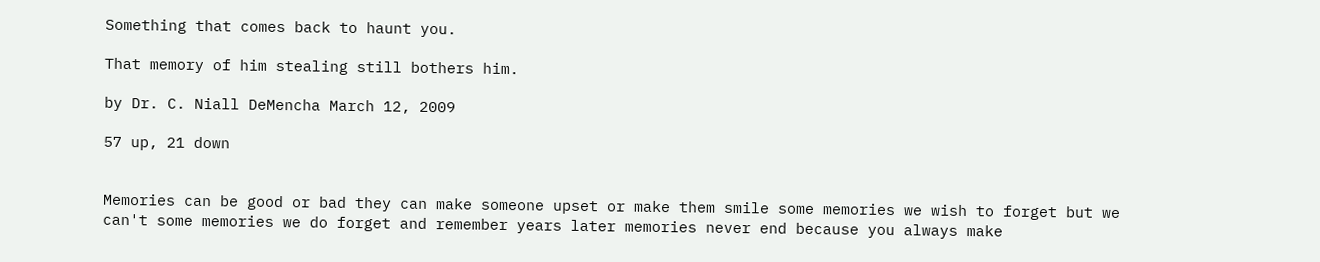Something that comes back to haunt you.

That memory of him stealing still bothers him.

by Dr. C. Niall DeMencha March 12, 2009

57 up, 21 down


Memories can be good or bad they can make someone upset or make them smile some memories we wish to forget but we can't some memories we do forget and remember years later memories never end because you always make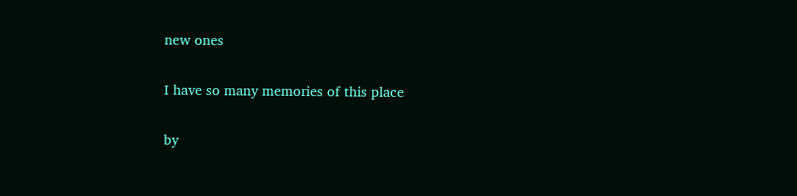new ones

I have so many memories of this place

by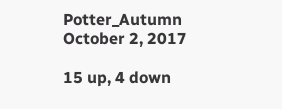Potter_Autumn October 2, 2017

15 up, 4 down